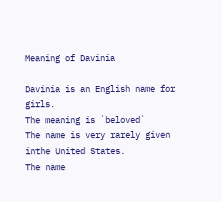Meaning of Davinia

Davinia is an English name for girls.
The meaning is `beloved`
The name is very rarely given inthe United States.
The name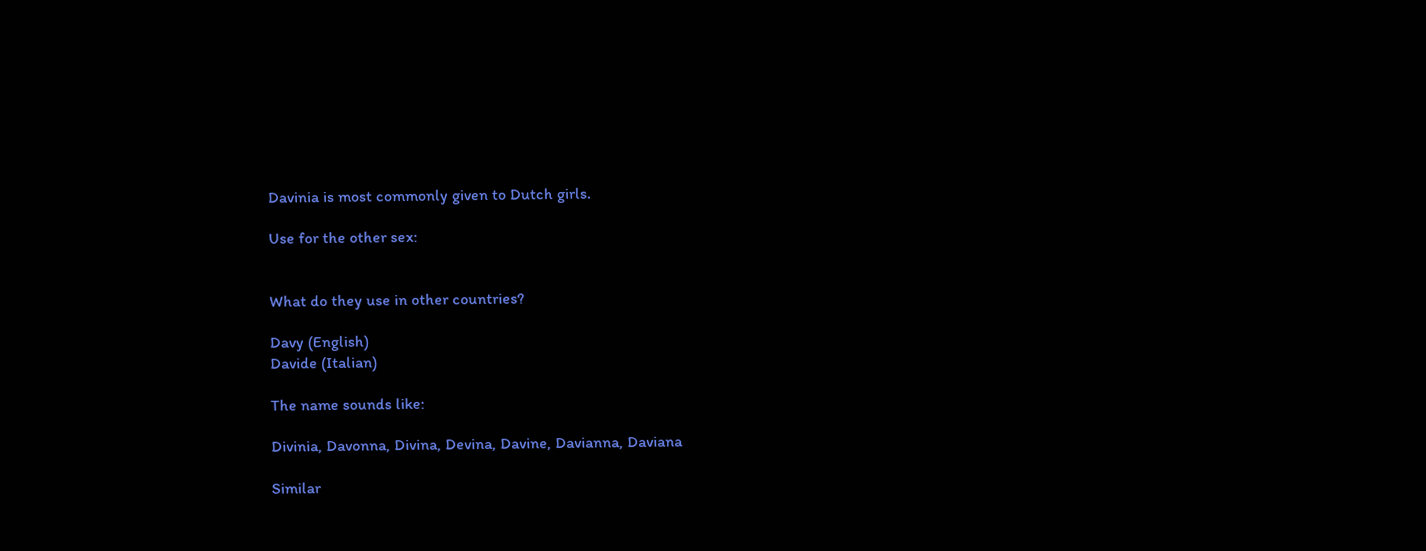Davinia is most commonly given to Dutch girls.

Use for the other sex:


What do they use in other countries?

Davy (English)
Davide (Italian)

The name sounds like:

Divinia, Davonna, Divina, Devina, Davine, Davianna, Daviana

Similar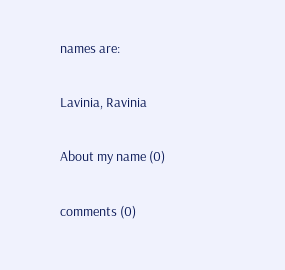names are:

Lavinia, Ravinia

About my name (0)

comments (0)